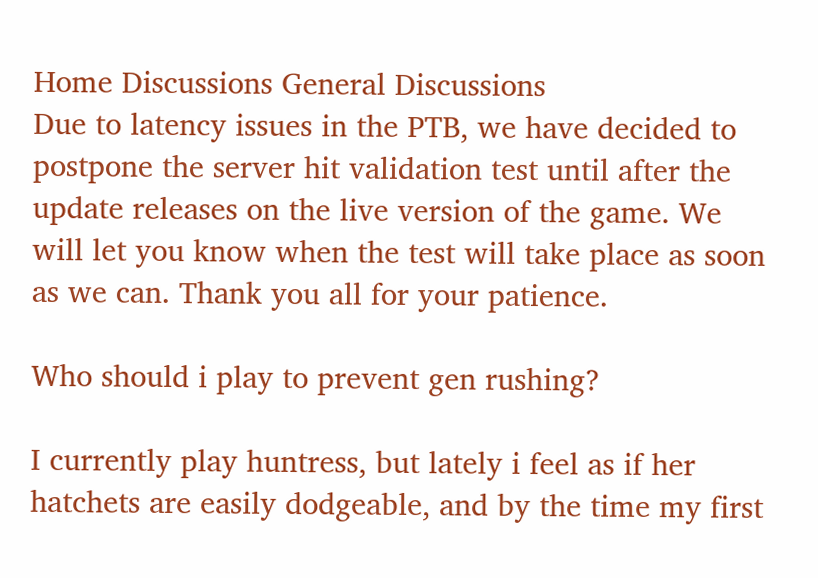Home Discussions General Discussions
Due to latency issues in the PTB, we have decided to postpone the server hit validation test until after the update releases on the live version of the game. We will let you know when the test will take place as soon as we can. Thank you all for your patience.

Who should i play to prevent gen rushing?

I currently play huntress, but lately i feel as if her hatchets are easily dodgeable, and by the time my first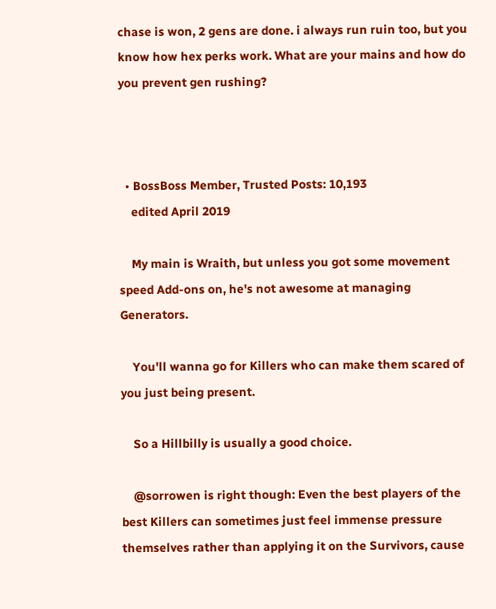chase is won, 2 gens are done. i always run ruin too, but you know how hex perks work. What are your mains and how do you prevent gen rushing?



  • BossBoss Member, Trusted Posts: 10,193
    edited April 2019

    My main is Wraith, but unless you got some movement speed Add-ons on, he's not awesome at managing Generators.

    You'll wanna go for Killers who can make them scared of you just being present.

    So a Hillbilly is usually a good choice.

    @sorrowen is right though: Even the best players of the best Killers can sometimes just feel immense pressure themselves rather than applying it on the Survivors, cause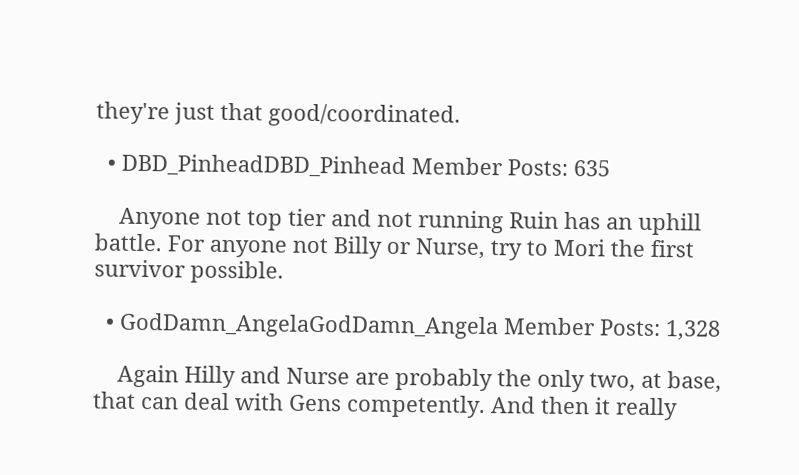they're just that good/coordinated.

  • DBD_PinheadDBD_Pinhead Member Posts: 635

    Anyone not top tier and not running Ruin has an uphill battle. For anyone not Billy or Nurse, try to Mori the first survivor possible.

  • GodDamn_AngelaGodDamn_Angela Member Posts: 1,328

    Again Hilly and Nurse are probably the only two, at base, that can deal with Gens competently. And then it really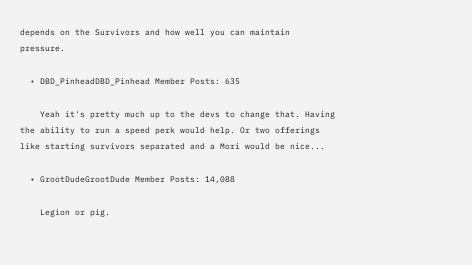depends on the Survivors and how well you can maintain pressure.

  • DBD_PinheadDBD_Pinhead Member Posts: 635

    Yeah it's pretty much up to the devs to change that. Having the ability to run a speed perk would help. Or two offerings like starting survivors separated and a Mori would be nice...

  • GrootDudeGrootDude Member Posts: 14,088

    Legion or pig.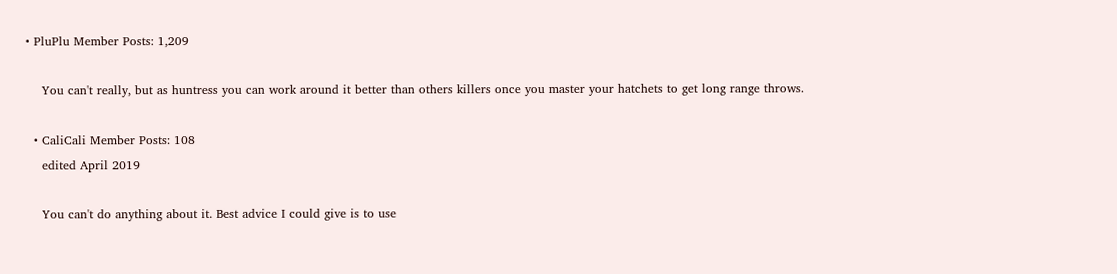• PluPlu Member Posts: 1,209

    You can't really, but as huntress you can work around it better than others killers once you master your hatchets to get long range throws.

  • CaliCali Member Posts: 108
    edited April 2019

    You can't do anything about it. Best advice I could give is to use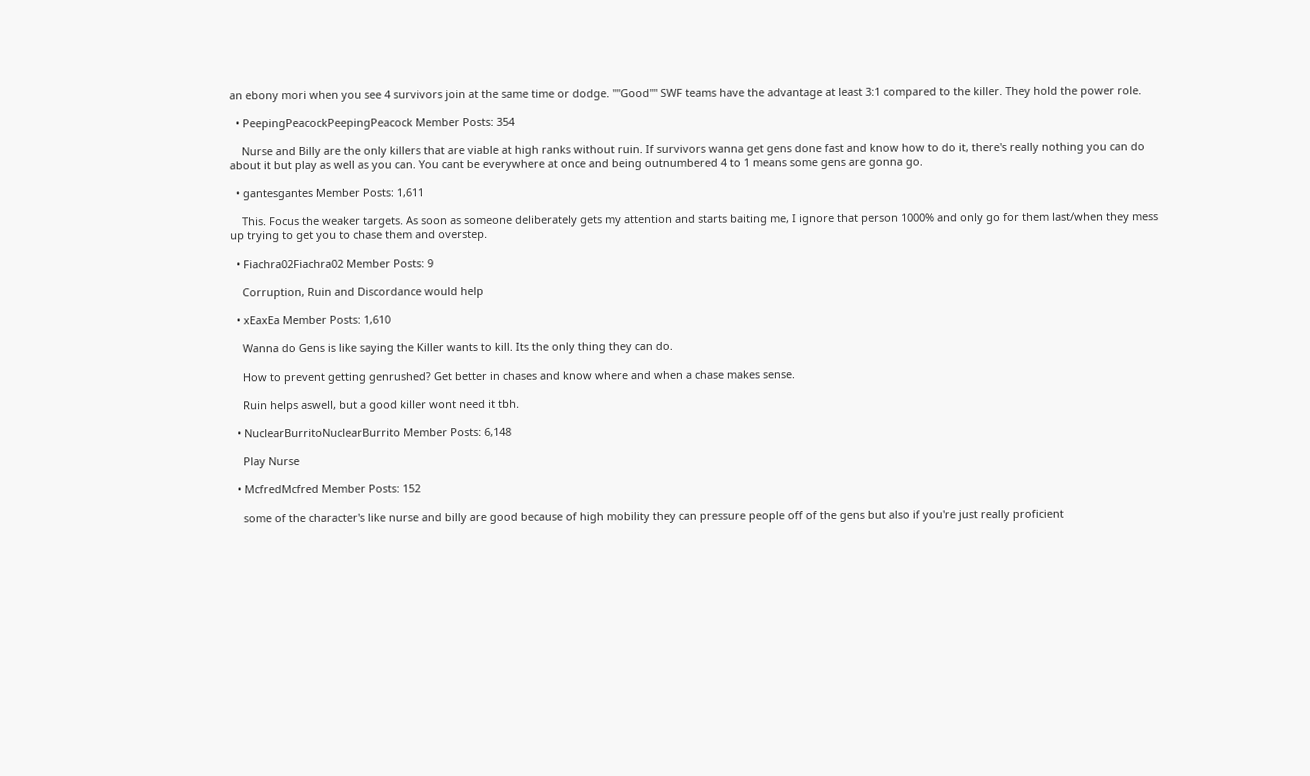an ebony mori when you see 4 survivors join at the same time or dodge. ""Good"" SWF teams have the advantage at least 3:1 compared to the killer. They hold the power role.

  • PeepingPeacockPeepingPeacock Member Posts: 354

    Nurse and Billy are the only killers that are viable at high ranks without ruin. If survivors wanna get gens done fast and know how to do it, there's really nothing you can do about it but play as well as you can. You cant be everywhere at once and being outnumbered 4 to 1 means some gens are gonna go.

  • gantesgantes Member Posts: 1,611

    This. Focus the weaker targets. As soon as someone deliberately gets my attention and starts baiting me, I ignore that person 1000% and only go for them last/when they mess up trying to get you to chase them and overstep.

  • Fiachra02Fiachra02 Member Posts: 9

    Corruption, Ruin and Discordance would help

  • xEaxEa Member Posts: 1,610

    Wanna do Gens is like saying the Killer wants to kill. Its the only thing they can do.

    How to prevent getting genrushed? Get better in chases and know where and when a chase makes sense.

    Ruin helps aswell, but a good killer wont need it tbh.

  • NuclearBurritoNuclearBurrito Member Posts: 6,148

    Play Nurse

  • McfredMcfred Member Posts: 152

    some of the character's like nurse and billy are good because of high mobility they can pressure people off of the gens but also if you're just really proficient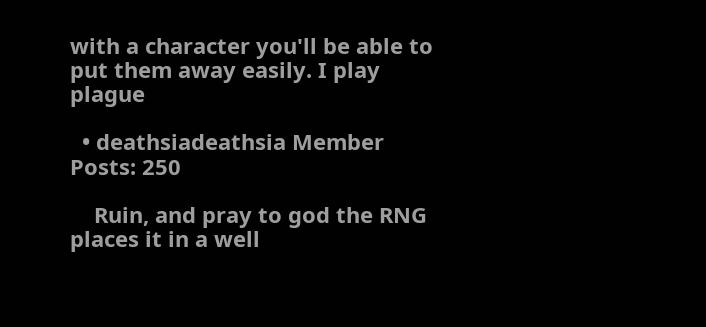with a character you'll be able to put them away easily. I play plague

  • deathsiadeathsia Member Posts: 250

    Ruin, and pray to god the RNG places it in a well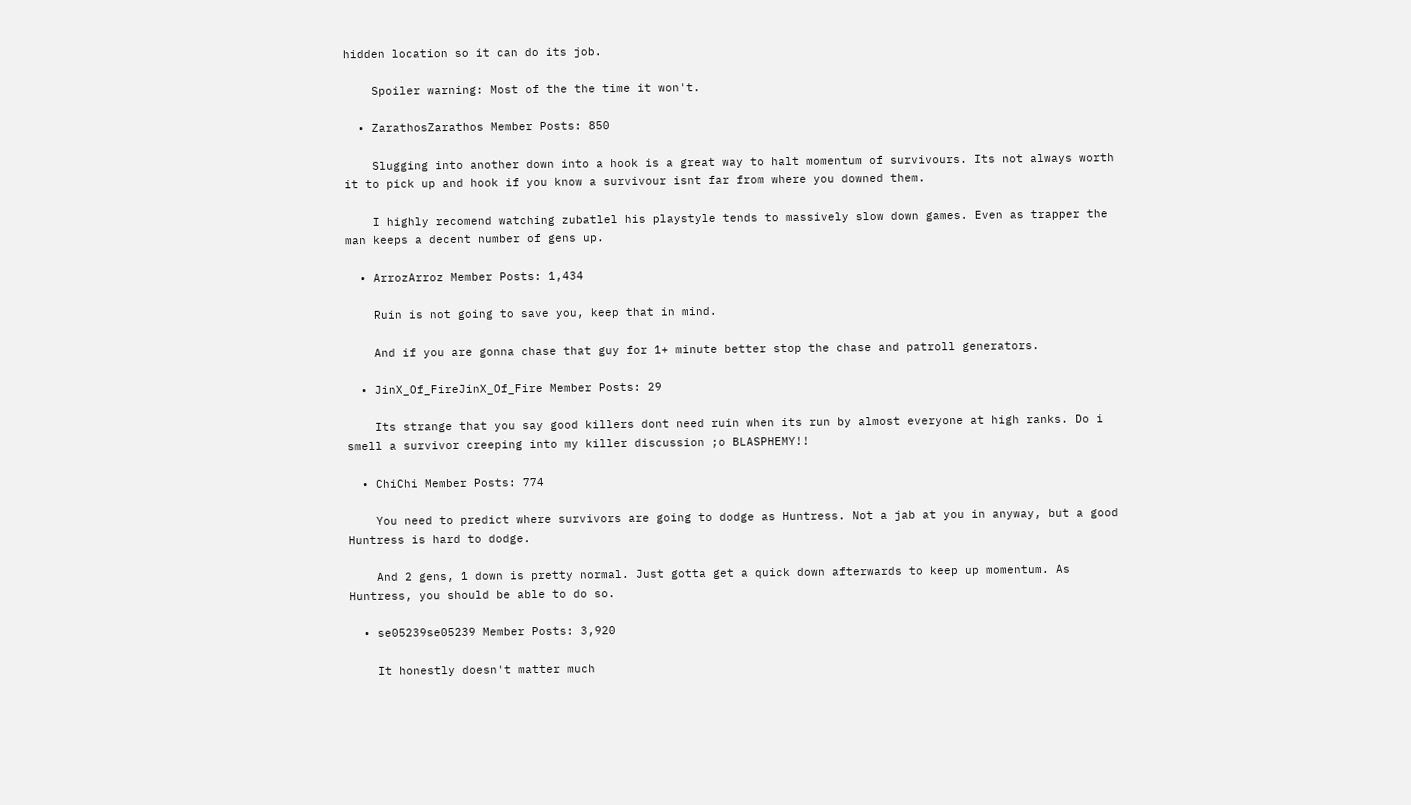hidden location so it can do its job.

    Spoiler warning: Most of the the time it won't.

  • ZarathosZarathos Member Posts: 850

    Slugging into another down into a hook is a great way to halt momentum of survivours. Its not always worth it to pick up and hook if you know a survivour isnt far from where you downed them.

    I highly recomend watching zubatlel his playstyle tends to massively slow down games. Even as trapper the man keeps a decent number of gens up.

  • ArrozArroz Member Posts: 1,434

    Ruin is not going to save you, keep that in mind.

    And if you are gonna chase that guy for 1+ minute better stop the chase and patroll generators.

  • JinX_Of_FireJinX_Of_Fire Member Posts: 29

    Its strange that you say good killers dont need ruin when its run by almost everyone at high ranks. Do i smell a survivor creeping into my killer discussion ;o BLASPHEMY!!

  • ChiChi Member Posts: 774

    You need to predict where survivors are going to dodge as Huntress. Not a jab at you in anyway, but a good Huntress is hard to dodge.

    And 2 gens, 1 down is pretty normal. Just gotta get a quick down afterwards to keep up momentum. As Huntress, you should be able to do so.

  • se05239se05239 Member Posts: 3,920

    It honestly doesn't matter much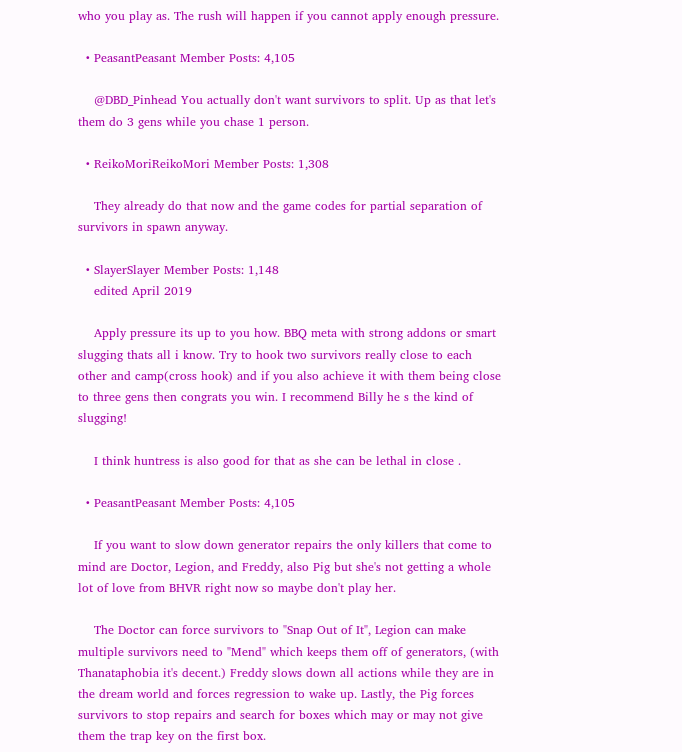who you play as. The rush will happen if you cannot apply enough pressure.

  • PeasantPeasant Member Posts: 4,105

    @DBD_Pinhead You actually don't want survivors to split. Up as that let's them do 3 gens while you chase 1 person.

  • ReikoMoriReikoMori Member Posts: 1,308

    They already do that now and the game codes for partial separation of survivors in spawn anyway.

  • SlayerSlayer Member Posts: 1,148
    edited April 2019

    Apply pressure its up to you how. BBQ meta with strong addons or smart slugging thats all i know. Try to hook two survivors really close to each other and camp(cross hook) and if you also achieve it with them being close to three gens then congrats you win. I recommend Billy he s the kind of slugging!

    I think huntress is also good for that as she can be lethal in close .

  • PeasantPeasant Member Posts: 4,105

    If you want to slow down generator repairs the only killers that come to mind are Doctor, Legion, and Freddy, also Pig but she's not getting a whole lot of love from BHVR right now so maybe don't play her.

    The Doctor can force survivors to "Snap Out of It", Legion can make multiple survivors need to "Mend" which keeps them off of generators, (with Thanataphobia it's decent.) Freddy slows down all actions while they are in the dream world and forces regression to wake up. Lastly, the Pig forces survivors to stop repairs and search for boxes which may or may not give them the trap key on the first box.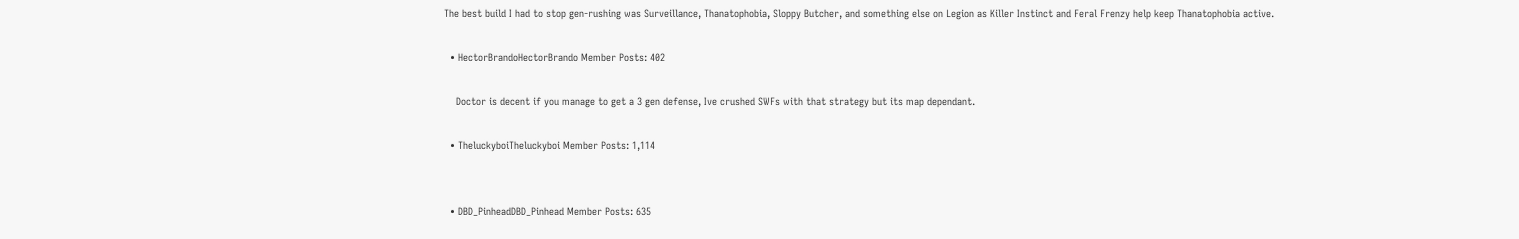The best build I had to stop gen-rushing was Surveillance, Thanatophobia, Sloppy Butcher, and something else on Legion as Killer Instinct and Feral Frenzy help keep Thanatophobia active.

  • HectorBrandoHectorBrando Member Posts: 402

    Doctor is decent if you manage to get a 3 gen defense, Ive crushed SWFs with that strategy but its map dependant.

  • TheluckyboiTheluckyboi Member Posts: 1,114


  • DBD_PinheadDBD_Pinhead Member Posts: 635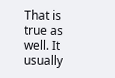That is true as well. It usually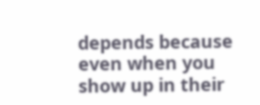depends because even when you show up in their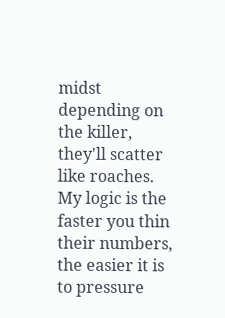midst depending on the killer, they'll scatter like roaches. My logic is the faster you thin their numbers, the easier it is to pressure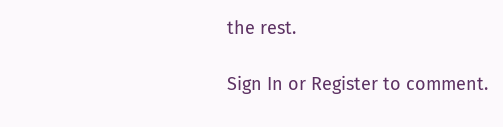the rest.

Sign In or Register to comment.